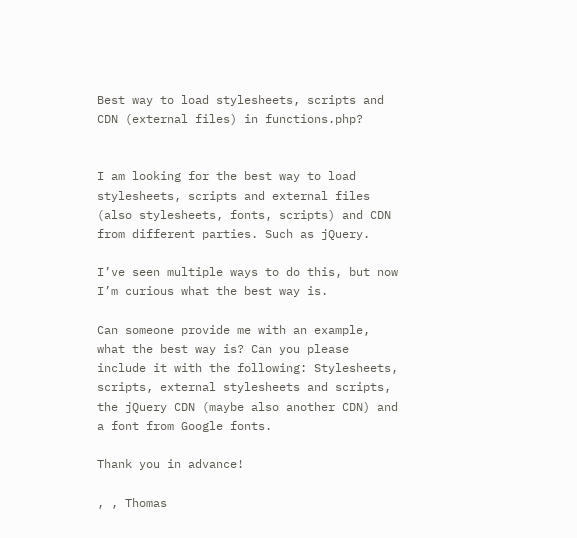Best way to load stylesheets, scripts and CDN (external files) in functions.php?


I am looking for the best way to load stylesheets, scripts and external files (also stylesheets, fonts, scripts) and CDN from different parties. Such as jQuery.

I’ve seen multiple ways to do this, but now I’m curious what the best way is.

Can someone provide me with an example, what the best way is? Can you please include it with the following: Stylesheets, scripts, external stylesheets and scripts, the jQuery CDN (maybe also another CDN) and a font from Google fonts.

Thank you in advance!

, , Thomas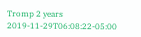Tromp 2 years 2019-11-29T06:08:22-05:00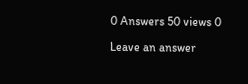0 Answers 50 views 0

Leave an answer